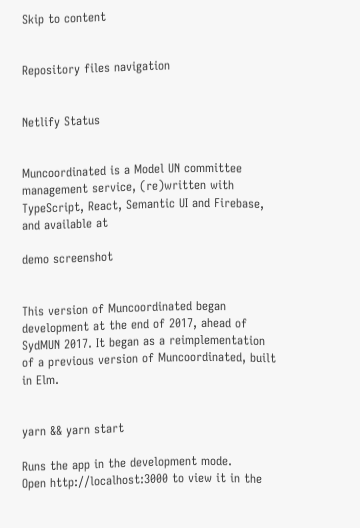Skip to content


Repository files navigation


Netlify Status


Muncoordinated is a Model UN committee management service, (re)written with TypeScript, React, Semantic UI and Firebase, and available at

demo screenshot


This version of Muncoordinated began development at the end of 2017, ahead of SydMUN 2017. It began as a reimplementation of a previous version of Muncoordinated, built in Elm.


yarn && yarn start

Runs the app in the development mode.
Open http://localhost:3000 to view it in the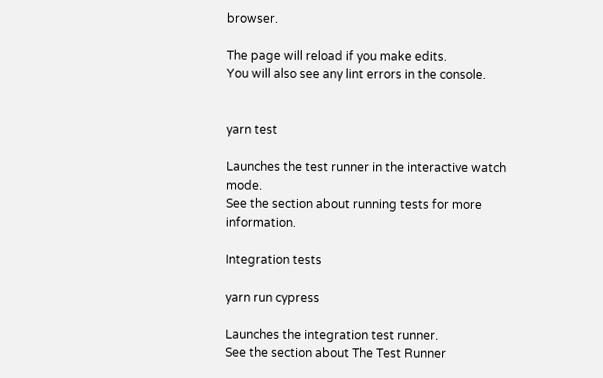browser.

The page will reload if you make edits.
You will also see any lint errors in the console.


yarn test

Launches the test runner in the interactive watch mode.
See the section about running tests for more information.

Integration tests

yarn run cypress

Launches the integration test runner.
See the section about The Test Runner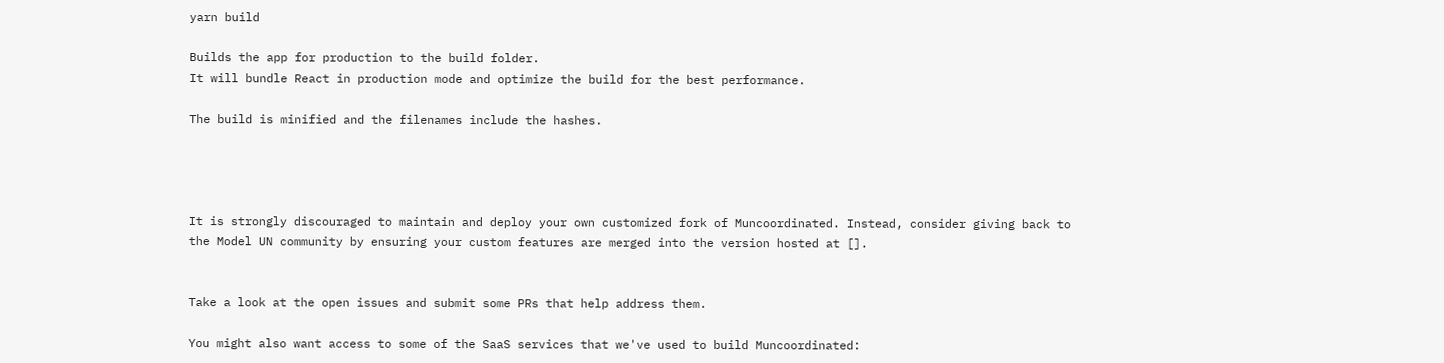yarn build

Builds the app for production to the build folder.
It will bundle React in production mode and optimize the build for the best performance.

The build is minified and the filenames include the hashes.




It is strongly discouraged to maintain and deploy your own customized fork of Muncoordinated. Instead, consider giving back to the Model UN community by ensuring your custom features are merged into the version hosted at [].


Take a look at the open issues and submit some PRs that help address them.

You might also want access to some of the SaaS services that we've used to build Muncoordinated: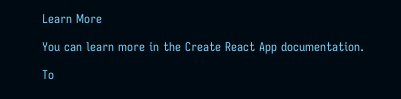Learn More

You can learn more in the Create React App documentation.

To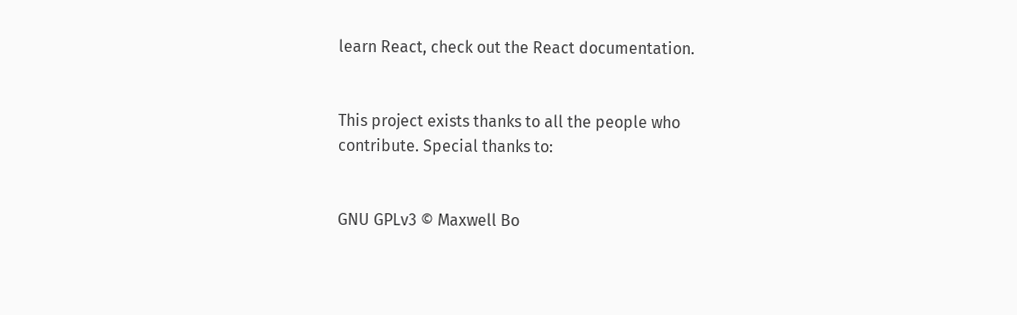learn React, check out the React documentation.


This project exists thanks to all the people who contribute. Special thanks to:


GNU GPLv3 © Maxwell Bo